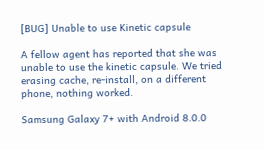[BUG] Unable to use Kinetic capsule

A fellow agent has reported that she was unable to use the kinetic capsule. We tried erasing cache, re-install, on a different phone, nothing worked.

Samsung Galaxy 7+ with Android 8.0.0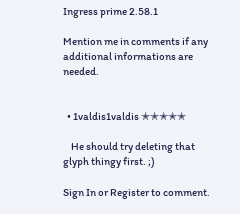Ingress prime 2.58.1

Mention me in comments if any additional informations are needed.


  • 1valdis1valdis ✭✭✭✭✭

    He should try deleting that glyph thingy first. ;)

Sign In or Register to comment.